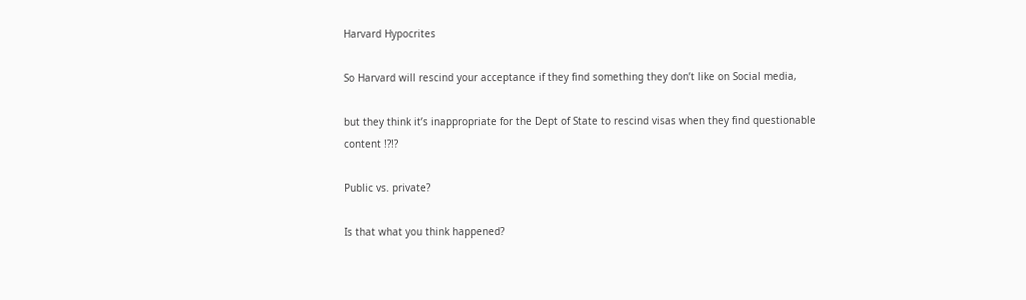Harvard Hypocrites

So Harvard will rescind your acceptance if they find something they don’t like on Social media,

but they think it’s inappropriate for the Dept of State to rescind visas when they find questionable content !?!?

Public vs. private?

Is that what you think happened?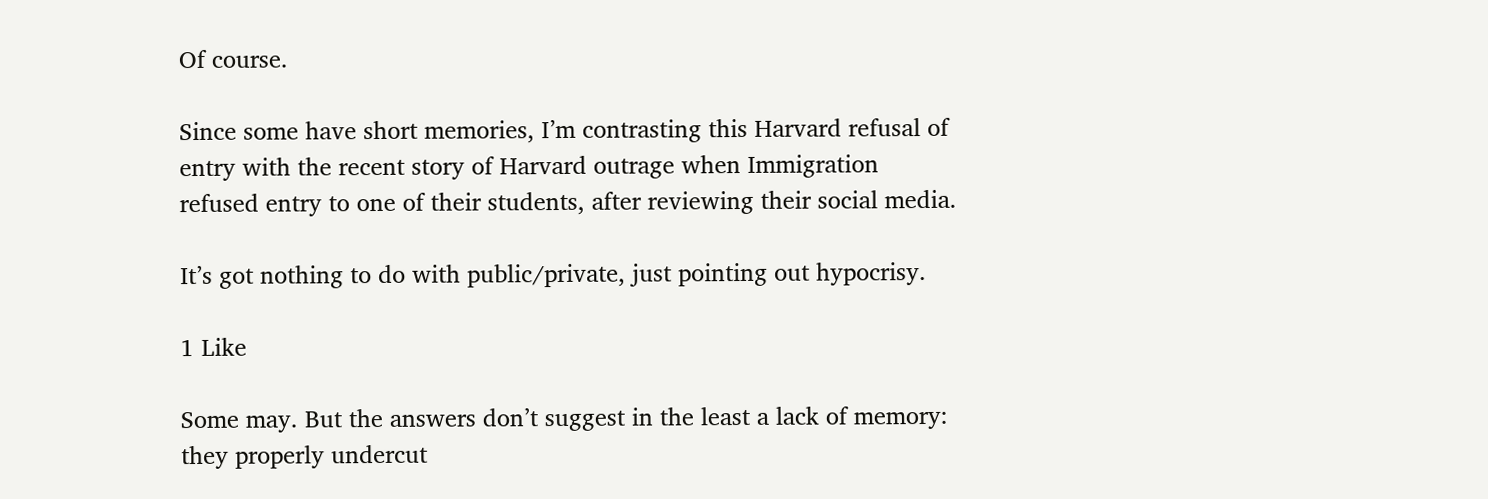Of course.

Since some have short memories, I’m contrasting this Harvard refusal of entry with the recent story of Harvard outrage when Immigration refused entry to one of their students, after reviewing their social media.

It’s got nothing to do with public/private, just pointing out hypocrisy.

1 Like

Some may. But the answers don’t suggest in the least a lack of memory: they properly undercut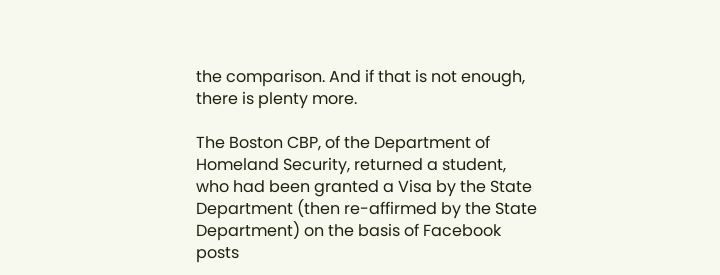the comparison. And if that is not enough, there is plenty more.

The Boston CBP, of the Department of Homeland Security, returned a student, who had been granted a Visa by the State Department (then re-affirmed by the State Department) on the basis of Facebook posts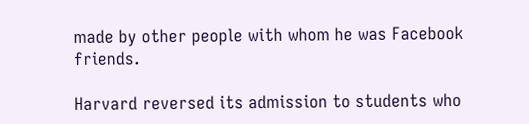made by other people with whom he was Facebook friends.

Harvard reversed its admission to students who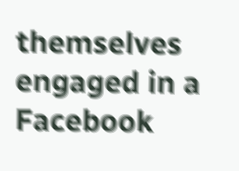themselves engaged in a Facebook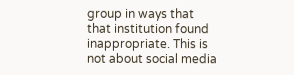group in ways that that institution found inappropriate. This is not about social media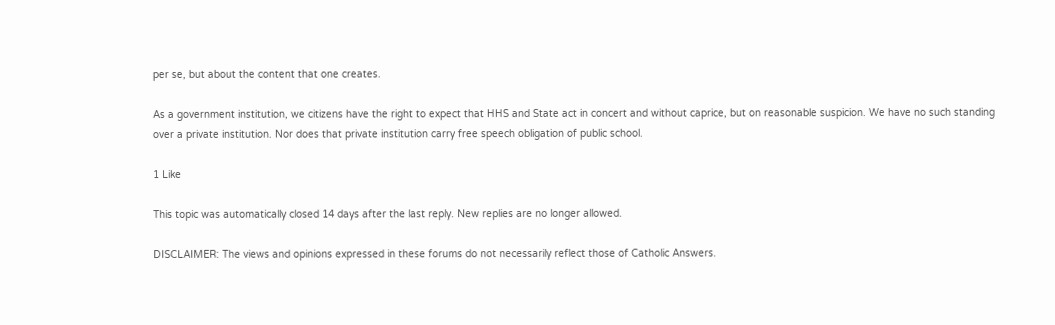per se, but about the content that one creates.

As a government institution, we citizens have the right to expect that HHS and State act in concert and without caprice, but on reasonable suspicion. We have no such standing over a private institution. Nor does that private institution carry free speech obligation of public school.

1 Like

This topic was automatically closed 14 days after the last reply. New replies are no longer allowed.

DISCLAIMER: The views and opinions expressed in these forums do not necessarily reflect those of Catholic Answers.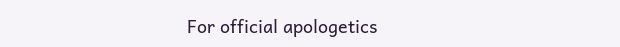For official apologetics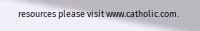resources please visit www.catholic.com.